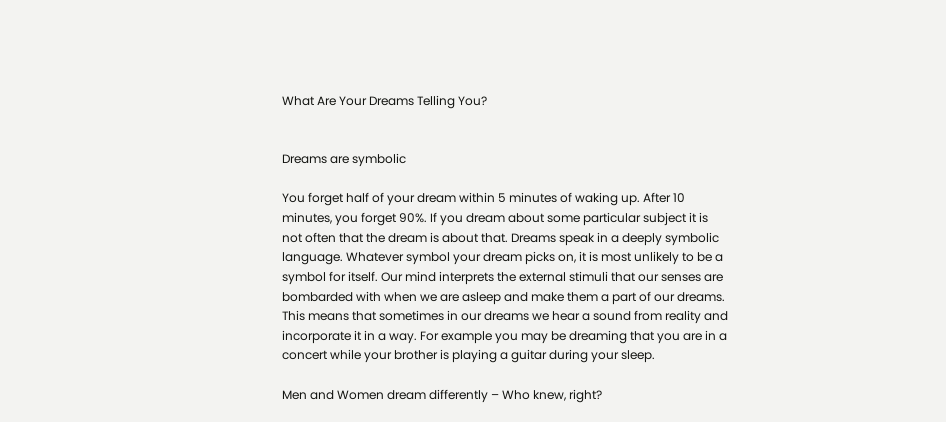What Are Your Dreams Telling You?


Dreams are symbolic

You forget half of your dream within 5 minutes of waking up. After 10 minutes, you forget 90%. If you dream about some particular subject it is not often that the dream is about that. Dreams speak in a deeply symbolic language. Whatever symbol your dream picks on, it is most unlikely to be a symbol for itself. Our mind interprets the external stimuli that our senses are bombarded with when we are asleep and make them a part of our dreams. This means that sometimes in our dreams we hear a sound from reality and incorporate it in a way. For example you may be dreaming that you are in a concert while your brother is playing a guitar during your sleep.

Men and Women dream differently – Who knew, right?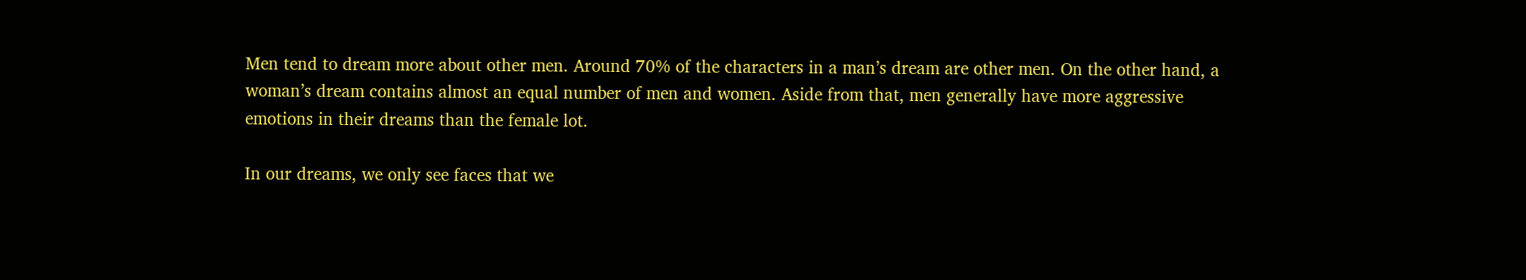Men tend to dream more about other men. Around 70% of the characters in a man’s dream are other men. On the other hand, a woman’s dream contains almost an equal number of men and women. Aside from that, men generally have more aggressive emotions in their dreams than the female lot.

In our dreams, we only see faces that we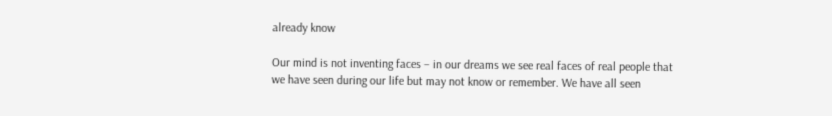already know

Our mind is not inventing faces – in our dreams we see real faces of real people that we have seen during our life but may not know or remember. We have all seen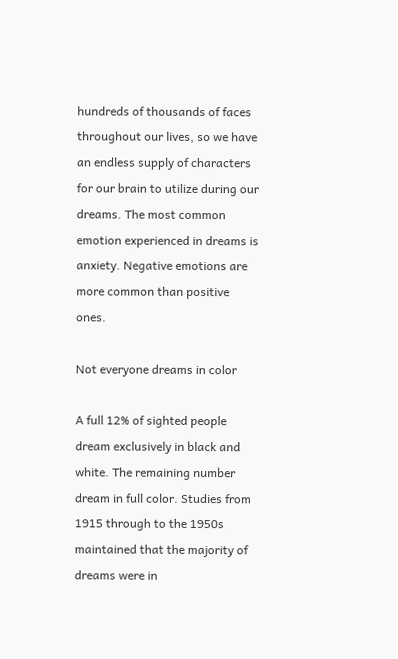hundreds of thousands of faces throughout our lives, so we have an endless supply of characters for our brain to utilize during our dreams. The most common emotion experienced in dreams is anxiety. Negative emotions are more common than positive ones.

Not everyone dreams in color

A full 12% of sighted people dream exclusively in black and white. The remaining number dream in full color. Studies from 1915 through to the 1950s maintained that the majority of dreams were in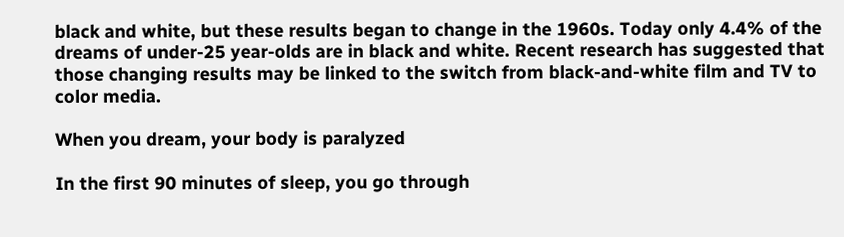black and white, but these results began to change in the 1960s. Today only 4.4% of the dreams of under-25 year-olds are in black and white. Recent research has suggested that those changing results may be linked to the switch from black-and-white film and TV to color media.

When you dream, your body is paralyzed

In the first 90 minutes of sleep, you go through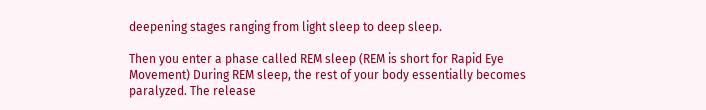deepening stages ranging from light sleep to deep sleep.

Then you enter a phase called REM sleep (REM is short for Rapid Eye Movement) During REM sleep, the rest of your body essentially becomes paralyzed. The release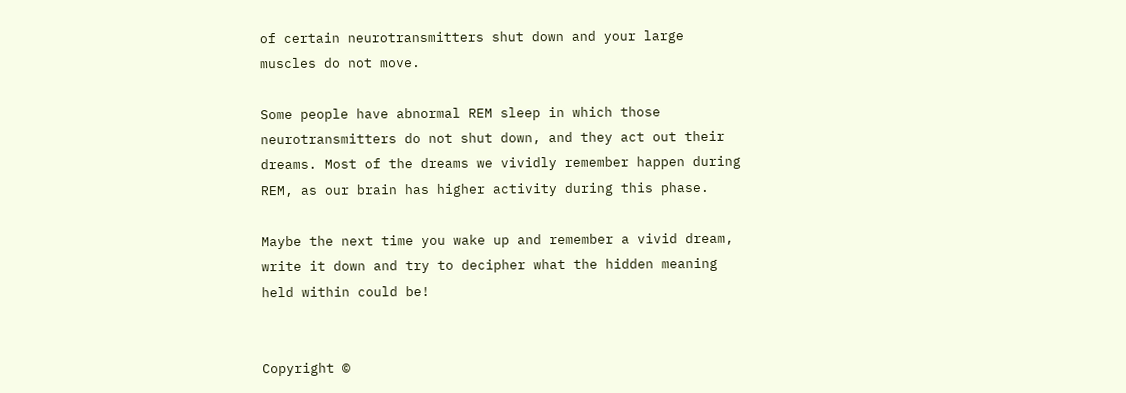of certain neurotransmitters shut down and your large muscles do not move.

Some people have abnormal REM sleep in which those neurotransmitters do not shut down, and they act out their dreams. Most of the dreams we vividly remember happen during REM, as our brain has higher activity during this phase.

Maybe the next time you wake up and remember a vivid dream, write it down and try to decipher what the hidden meaning held within could be!


Copyright ©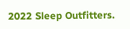2022 Sleep Outfitters.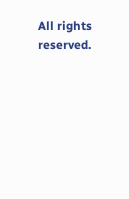All rights reserved.